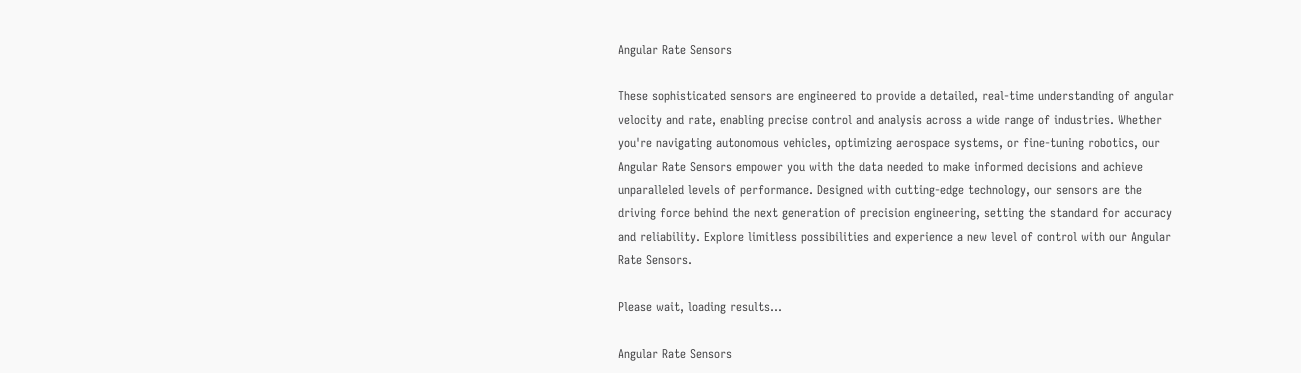Angular Rate Sensors

These sophisticated sensors are engineered to provide a detailed, real-time understanding of angular velocity and rate, enabling precise control and analysis across a wide range of industries. Whether you're navigating autonomous vehicles, optimizing aerospace systems, or fine-tuning robotics, our Angular Rate Sensors empower you with the data needed to make informed decisions and achieve unparalleled levels of performance. Designed with cutting-edge technology, our sensors are the driving force behind the next generation of precision engineering, setting the standard for accuracy and reliability. Explore limitless possibilities and experience a new level of control with our Angular Rate Sensors.

Please wait, loading results...

Angular Rate Sensors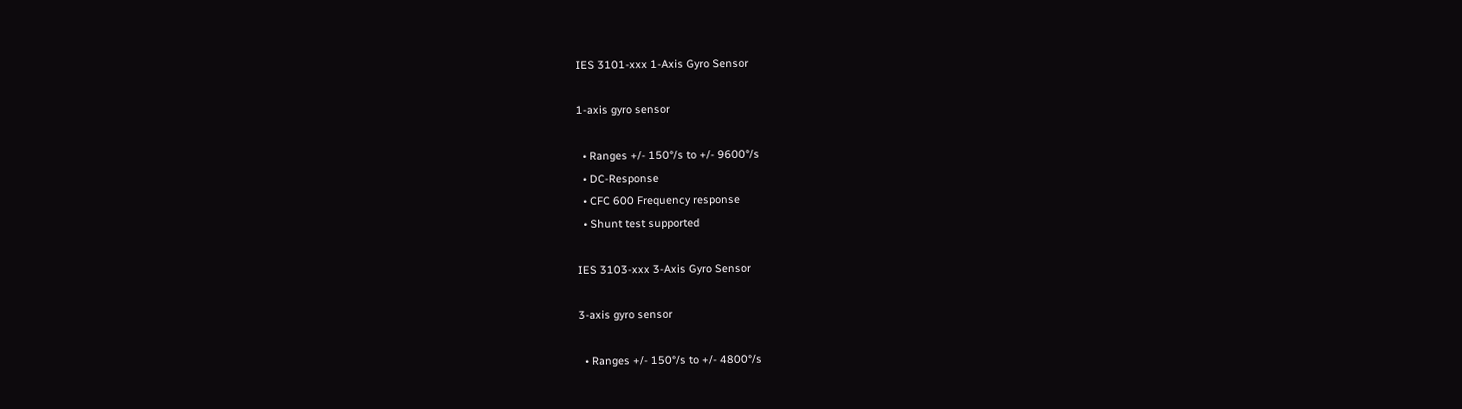IES 3101-xxx 1-Axis Gyro Sensor

1-axis gyro sensor

  • Ranges +/- 150°/s to +/- 9600°/s
  • DC-Response
  • CFC 600 Frequency response
  • Shunt test supported

IES 3103-xxx 3-Axis Gyro Sensor

3-axis gyro sensor

  • Ranges +/- 150°/s to +/- 4800°/s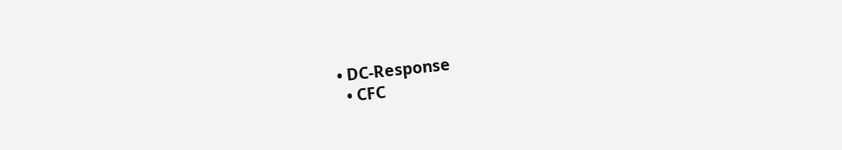• DC-Response
  • CFC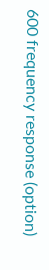600 frequency response (option)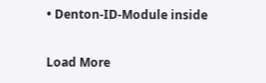• Denton-ID-Module inside

Load More